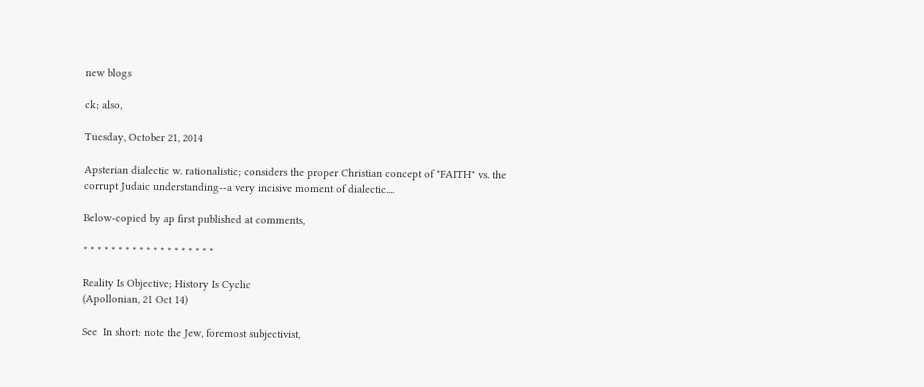new blogs

ck; also,

Tuesday, October 21, 2014

Apsterian dialectic w. rationalistic; considers the proper Christian concept of "FAITH" vs. the corrupt Judaic understanding--a very incisive moment of dialectic....

Below-copied by ap first published at comments,

* * * * * * * * * * * * * * * * * * *

Reality Is Objective; History Is Cyclic
(Apollonian, 21 Oct 14)

See  In short: note the Jew, foremost subjectivist,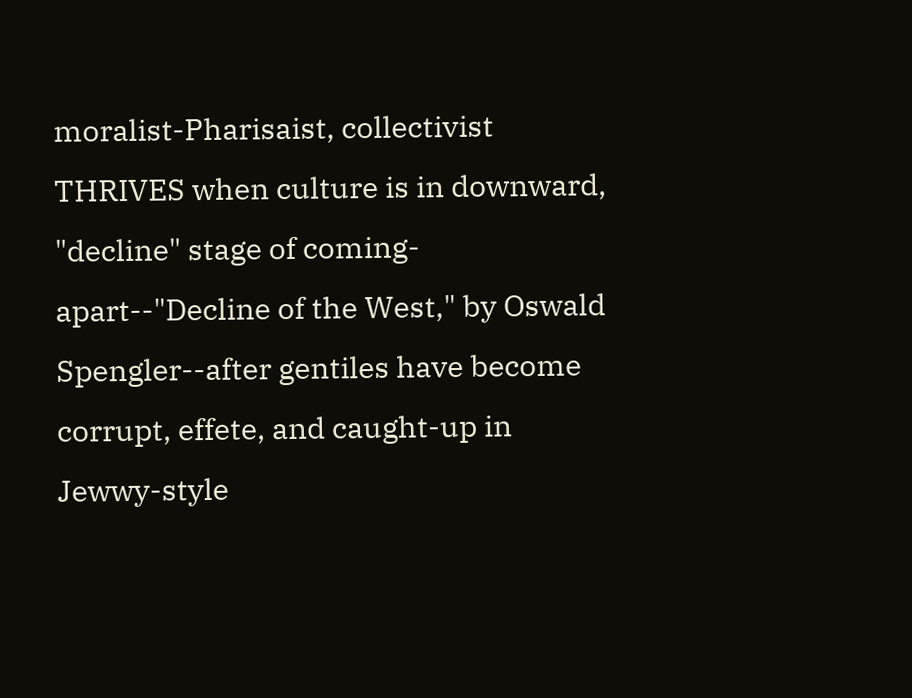moralist-Pharisaist, collectivist THRIVES when culture is in downward, "decline" stage of coming-apart--"Decline of the West," by Oswald Spengler--after gentiles have become corrupt, effete, and caught-up in Jewwy-style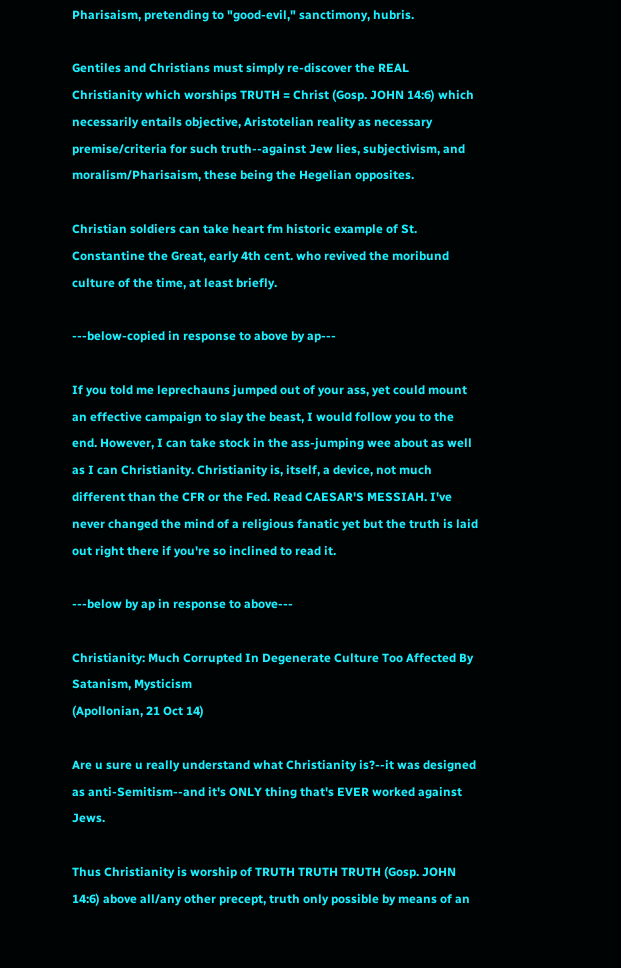Pharisaism, pretending to "good-evil," sanctimony, hubris.

Gentiles and Christians must simply re-discover the REAL Christianity which worships TRUTH = Christ (Gosp. JOHN 14:6) which necessarily entails objective, Aristotelian reality as necessary premise/criteria for such truth--against Jew lies, subjectivism, and moralism/Pharisaism, these being the Hegelian opposites.

Christian soldiers can take heart fm historic example of St. Constantine the Great, early 4th cent. who revived the moribund culture of the time, at least briefly.

---below-copied in response to above by ap---

If you told me leprechauns jumped out of your ass, yet could mount an effective campaign to slay the beast, I would follow you to the end. However, I can take stock in the ass-jumping wee about as well as I can Christianity. Christianity is, itself, a device, not much different than the CFR or the Fed. Read CAESAR'S MESSIAH. I've never changed the mind of a religious fanatic yet but the truth is laid out right there if you're so inclined to read it.

---below by ap in response to above---

Christianity: Much Corrupted In Degenerate Culture Too Affected By Satanism, Mysticism
(Apollonian, 21 Oct 14)

Are u sure u really understand what Christianity is?--it was designed as anti-Semitism--and it's ONLY thing that's EVER worked against Jews.

Thus Christianity is worship of TRUTH TRUTH TRUTH (Gosp. JOHN 14:6) above all/any other precept, truth only possible by means of an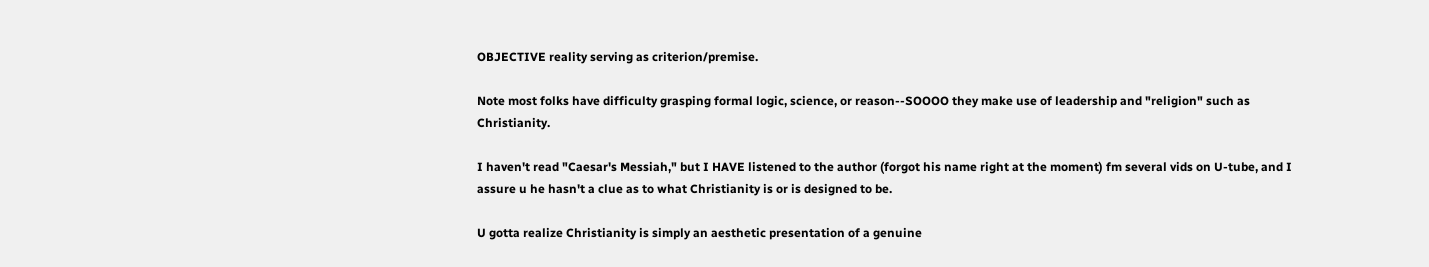OBJECTIVE reality serving as criterion/premise.

Note most folks have difficulty grasping formal logic, science, or reason--SOOOO they make use of leadership and "religion" such as Christianity.

I haven't read "Caesar's Messiah," but I HAVE listened to the author (forgot his name right at the moment) fm several vids on U-tube, and I assure u he hasn't a clue as to what Christianity is or is designed to be.

U gotta realize Christianity is simply an aesthetic presentation of a genuine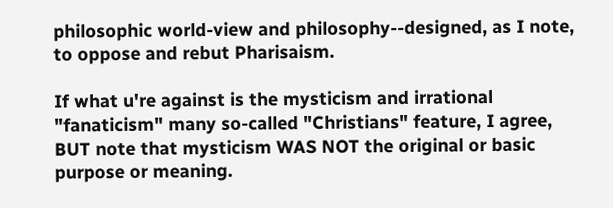philosophic world-view and philosophy--designed, as I note, to oppose and rebut Pharisaism.

If what u're against is the mysticism and irrational "fanaticism" many so-called "Christians" feature, I agree, BUT note that mysticism WAS NOT the original or basic purpose or meaning.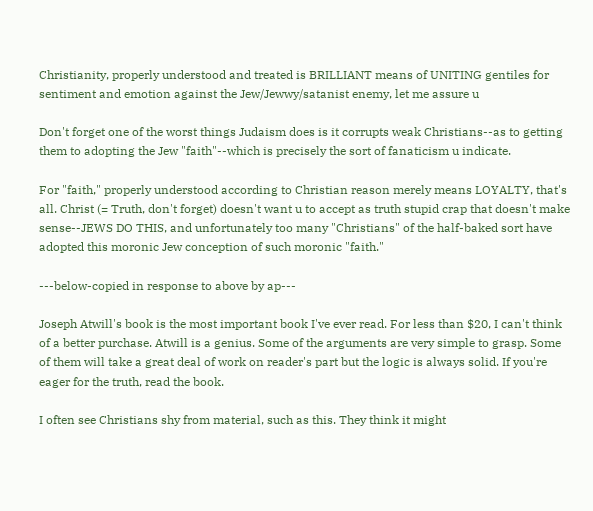Christianity, properly understood and treated is BRILLIANT means of UNITING gentiles for sentiment and emotion against the Jew/Jewwy/satanist enemy, let me assure u

Don't forget one of the worst things Judaism does is it corrupts weak Christians--as to getting them to adopting the Jew "faith"--which is precisely the sort of fanaticism u indicate.

For "faith," properly understood according to Christian reason merely means LOYALTY, that's all. Christ (= Truth, don't forget) doesn't want u to accept as truth stupid crap that doesn't make sense--JEWS DO THIS, and unfortunately too many "Christians" of the half-baked sort have adopted this moronic Jew conception of such moronic "faith."

---below-copied in response to above by ap---

Joseph Atwill's book is the most important book I've ever read. For less than $20, I can't think of a better purchase. Atwill is a genius. Some of the arguments are very simple to grasp. Some of them will take a great deal of work on reader's part but the logic is always solid. If you're eager for the truth, read the book.

I often see Christians shy from material, such as this. They think it might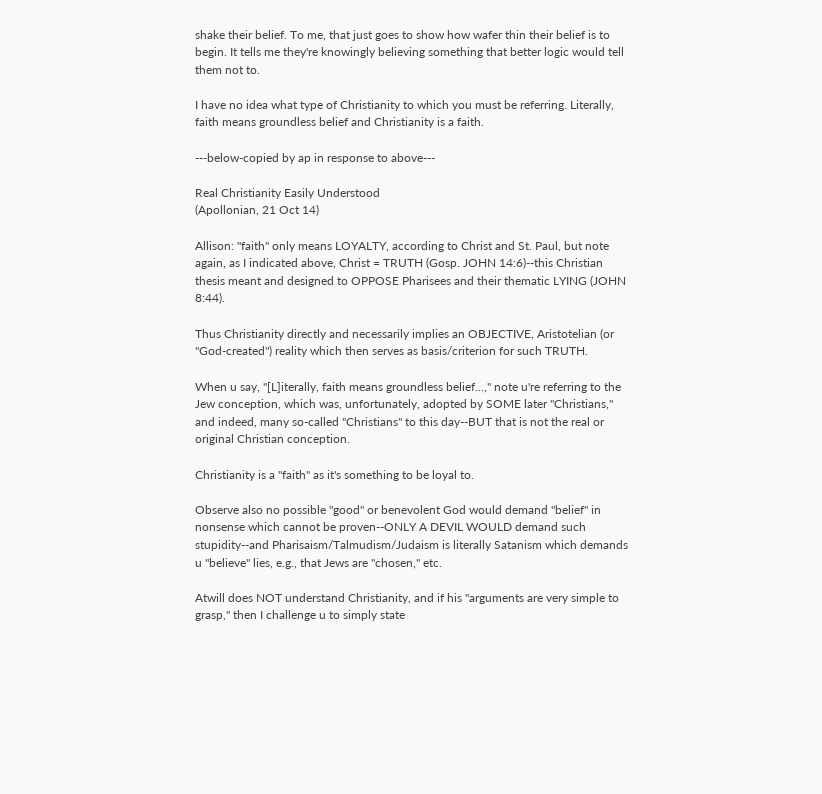shake their belief. To me, that just goes to show how wafer thin their belief is to begin. It tells me they're knowingly believing something that better logic would tell them not to.

I have no idea what type of Christianity to which you must be referring. Literally, faith means groundless belief and Christianity is a faith.

---below-copied by ap in response to above---

Real Christianity Easily Understood
(Apollonian, 21 Oct 14)

Allison: "faith" only means LOYALTY, according to Christ and St. Paul, but note again, as I indicated above, Christ = TRUTH (Gosp. JOHN 14:6)--this Christian thesis meant and designed to OPPOSE Pharisees and their thematic LYING (JOHN 8:44).

Thus Christianity directly and necessarily implies an OBJECTIVE, Aristotelian (or "God-created") reality which then serves as basis/criterion for such TRUTH.

When u say, "[L]iterally, faith means groundless belief...," note u're referring to the Jew conception, which was, unfortunately, adopted by SOME later "Christians," and indeed, many so-called "Christians" to this day--BUT that is not the real or original Christian conception.

Christianity is a "faith" as it's something to be loyal to.

Observe also no possible "good" or benevolent God would demand "belief" in nonsense which cannot be proven--ONLY A DEVIL WOULD demand such stupidity--and Pharisaism/Talmudism/Judaism is literally Satanism which demands u "believe" lies, e.g., that Jews are "chosen," etc.

Atwill does NOT understand Christianity, and if his "arguments are very simple to grasp," then I challenge u to simply state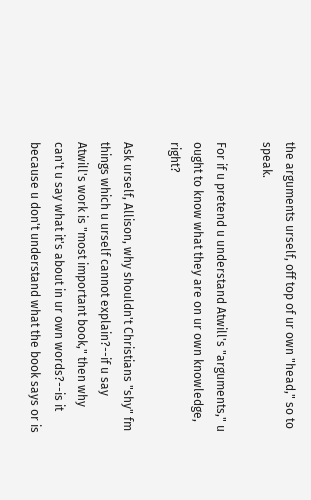the arguments urself, off top of ur own "head," so to speak.

For if u pretend u understand Atwill's "arguments," u ought to know what they are on ur own knowledge, right?

Ask urself, Allison, why shouldn't Christians "shy" fm things which u urself cannot explain?--if u say Atwill's work is "most important book," then why can't u say what it's about in ur own words?--is it because u don't understand what the book says or is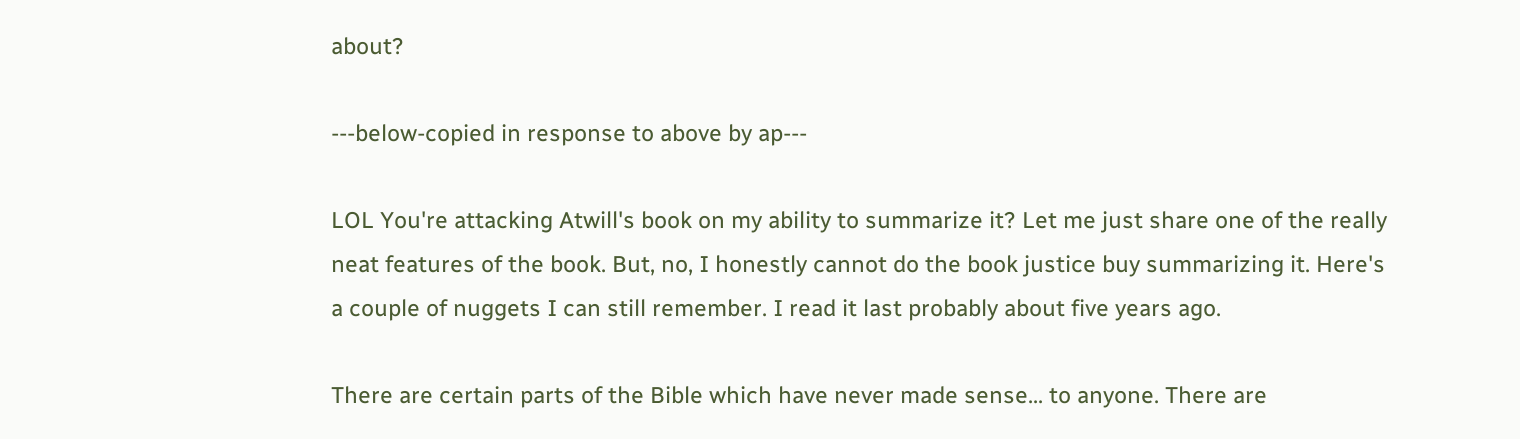about?

---below-copied in response to above by ap---

LOL You're attacking Atwill's book on my ability to summarize it? Let me just share one of the really neat features of the book. But, no, I honestly cannot do the book justice buy summarizing it. Here's a couple of nuggets I can still remember. I read it last probably about five years ago.

There are certain parts of the Bible which have never made sense... to anyone. There are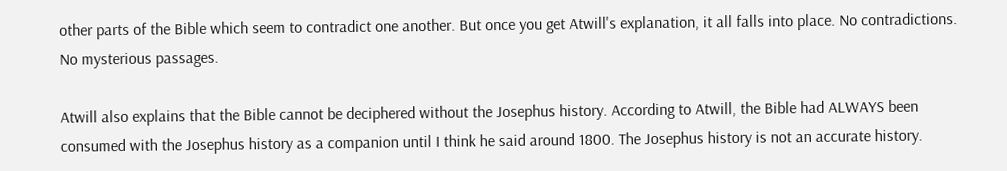other parts of the Bible which seem to contradict one another. But once you get Atwill's explanation, it all falls into place. No contradictions. No mysterious passages.

Atwill also explains that the Bible cannot be deciphered without the Josephus history. According to Atwill, the Bible had ALWAYS been consumed with the Josephus history as a companion until I think he said around 1800. The Josephus history is not an accurate history.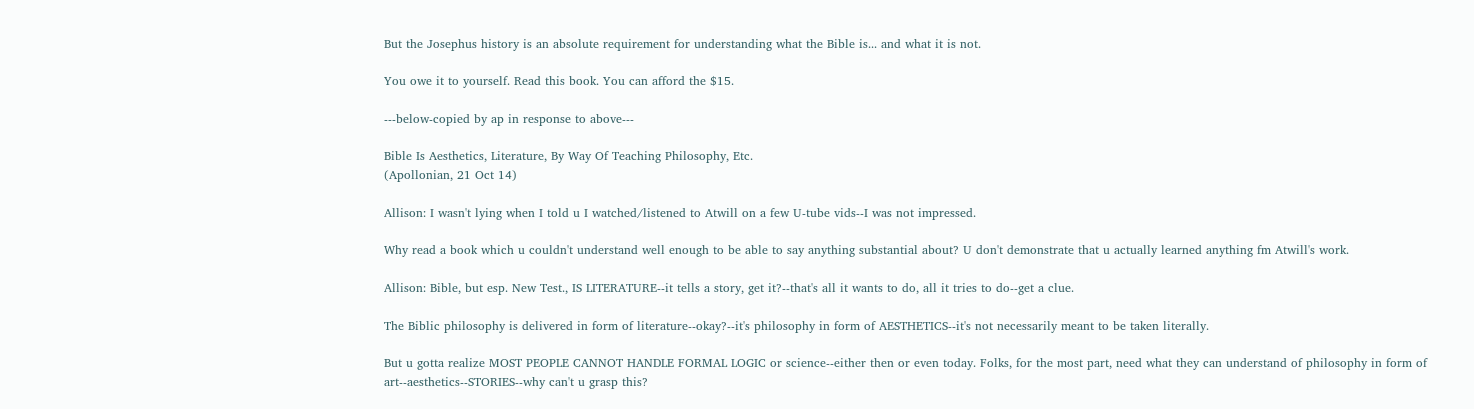But the Josephus history is an absolute requirement for understanding what the Bible is... and what it is not.

You owe it to yourself. Read this book. You can afford the $15.

---below-copied by ap in response to above---

Bible Is Aesthetics, Literature, By Way Of Teaching Philosophy, Etc.
(Apollonian, 21 Oct 14)

Allison: I wasn't lying when I told u I watched/listened to Atwill on a few U-tube vids--I was not impressed.

Why read a book which u couldn't understand well enough to be able to say anything substantial about? U don't demonstrate that u actually learned anything fm Atwill's work.

Allison: Bible, but esp. New Test., IS LITERATURE--it tells a story, get it?--that's all it wants to do, all it tries to do--get a clue.

The Biblic philosophy is delivered in form of literature--okay?--it's philosophy in form of AESTHETICS--it's not necessarily meant to be taken literally.

But u gotta realize MOST PEOPLE CANNOT HANDLE FORMAL LOGIC or science--either then or even today. Folks, for the most part, need what they can understand of philosophy in form of art--aesthetics--STORIES--why can't u grasp this?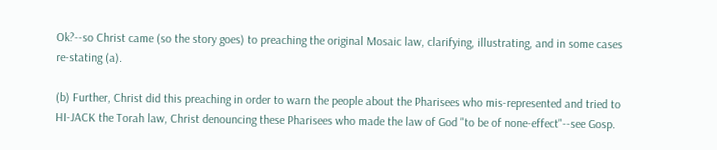Ok?--so Christ came (so the story goes) to preaching the original Mosaic law, clarifying, illustrating, and in some cases re-stating (a).

(b) Further, Christ did this preaching in order to warn the people about the Pharisees who mis-represented and tried to HI-JACK the Torah law, Christ denouncing these Pharisees who made the law of God "to be of none-effect"--see Gosp.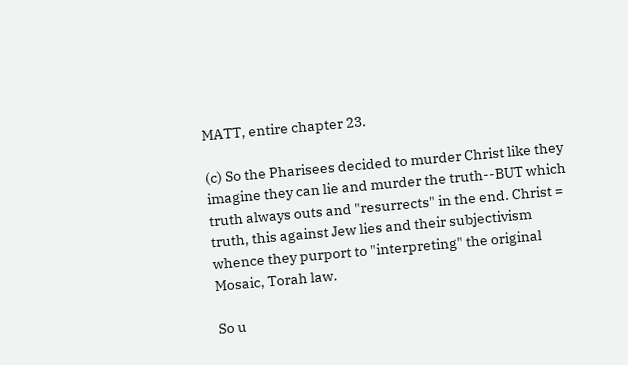MATT, entire chapter 23.

(c) So the Pharisees decided to murder Christ like they imagine they can lie and murder the truth--BUT which truth always outs and "resurrects" in the end. Christ = truth, this against Jew lies and their subjectivism whence they purport to "interpreting" the original Mosaic, Torah law.

So u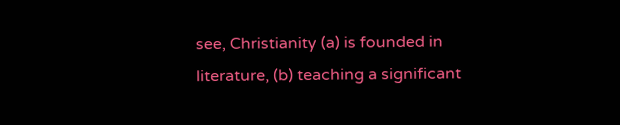see, Christianity (a) is founded in literature, (b) teaching a significant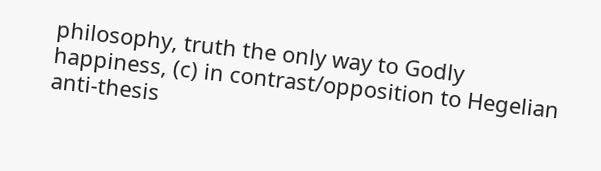philosophy, truth the only way to Godly happiness, (c) in contrast/opposition to Hegelian anti-thesis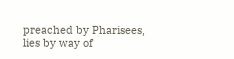preached by Pharisees, lies by way of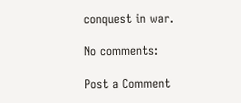conquest in war.

No comments:

Post a Comment